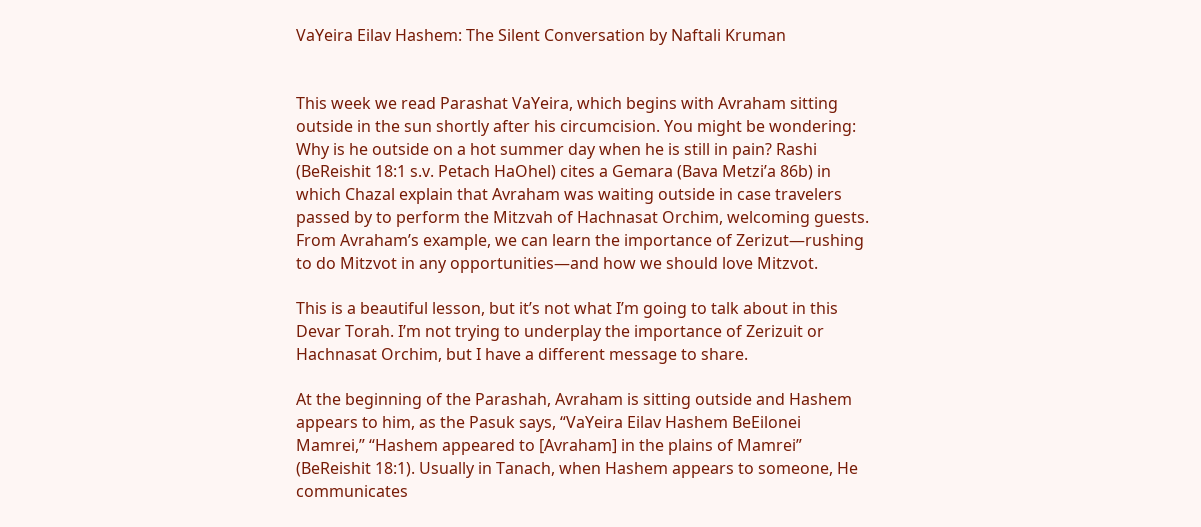VaYeira Eilav Hashem: The Silent Conversation by Naftali Kruman


This week we read Parashat VaYeira, which begins with Avraham sitting outside in the sun shortly after his circumcision. You might be wondering: Why is he outside on a hot summer day when he is still in pain? Rashi (BeReishit 18:1 s.v. Petach HaOhel) cites a Gemara (Bava Metzi’a 86b) in which Chazal explain that Avraham was waiting outside in case travelers passed by to perform the Mitzvah of Hachnasat Orchim, welcoming guests. From Avraham’s example, we can learn the importance of Zerizut—rushing to do Mitzvot in any opportunities—and how we should love Mitzvot.

This is a beautiful lesson, but it’s not what I’m going to talk about in this Devar Torah. I’m not trying to underplay the importance of Zerizuit or Hachnasat Orchim, but I have a different message to share.

At the beginning of the Parashah, Avraham is sitting outside and Hashem appears to him, as the Pasuk says, “VaYeira Eilav Hashem BeEilonei Mamrei,” “Hashem appeared to [Avraham] in the plains of Mamrei” (BeReishit 18:1). Usually in Tanach, when Hashem appears to someone, He communicates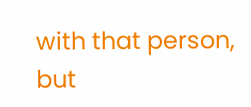with that person, but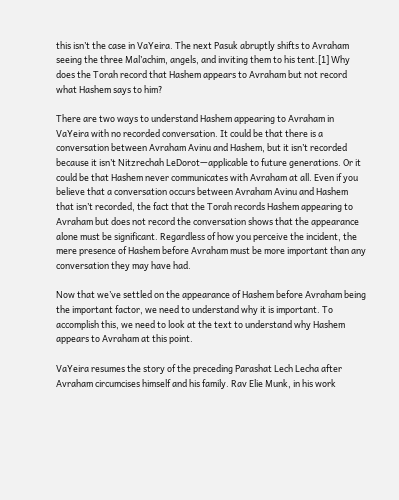this isn’t the case in VaYeira. The next Pasuk abruptly shifts to Avraham seeing the three Mal’achim, angels, and inviting them to his tent.[1] Why does the Torah record that Hashem appears to Avraham but not record what Hashem says to him?

There are two ways to understand Hashem appearing to Avraham in VaYeira with no recorded conversation. It could be that there is a conversation between Avraham Avinu and Hashem, but it isn’t recorded because it isn’t Nitzrechah LeDorot—applicable to future generations. Or it could be that Hashem never communicates with Avraham at all. Even if you believe that a conversation occurs between Avraham Avinu and Hashem that isn’t recorded, the fact that the Torah records Hashem appearing to Avraham but does not record the conversation shows that the appearance alone must be significant. Regardless of how you perceive the incident, the mere presence of Hashem before Avraham must be more important than any conversation they may have had.

Now that we’ve settled on the appearance of Hashem before Avraham being the important factor, we need to understand why it is important. To accomplish this, we need to look at the text to understand why Hashem appears to Avraham at this point.

VaYeira resumes the story of the preceding Parashat Lech Lecha after Avraham circumcises himself and his family. Rav Elie Munk, in his work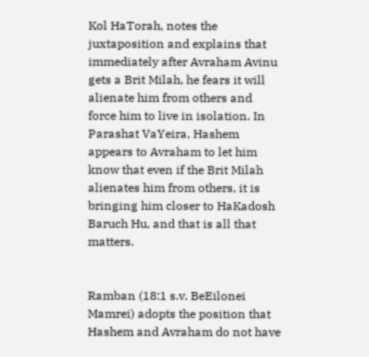Kol HaTorah, notes the juxtaposition and explains that immediately after Avraham Avinu gets a Brit Milah, he fears it will alienate him from others and force him to live in isolation. In Parashat VaYeira, Hashem appears to Avraham to let him know that even if the Brit Milah alienates him from others, it is bringing him closer to HaKadosh Baruch Hu, and that is all that matters.


Ramban (18:1 s.v. BeEilonei Mamrei) adopts the position that Hashem and Avraham do not have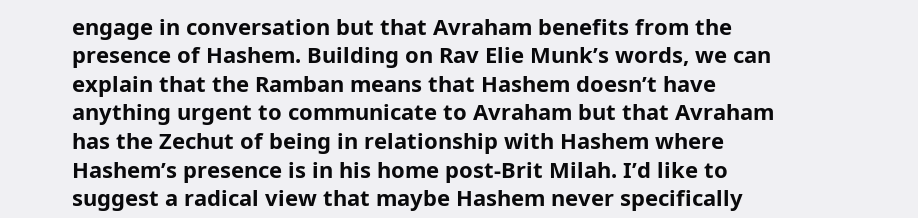engage in conversation but that Avraham benefits from the presence of Hashem. Building on Rav Elie Munk’s words, we can explain that the Ramban means that Hashem doesn’t have anything urgent to communicate to Avraham but that Avraham has the Zechut of being in relationship with Hashem where Hashem’s presence is in his home post-Brit Milah. I’d like to suggest a radical view that maybe Hashem never specifically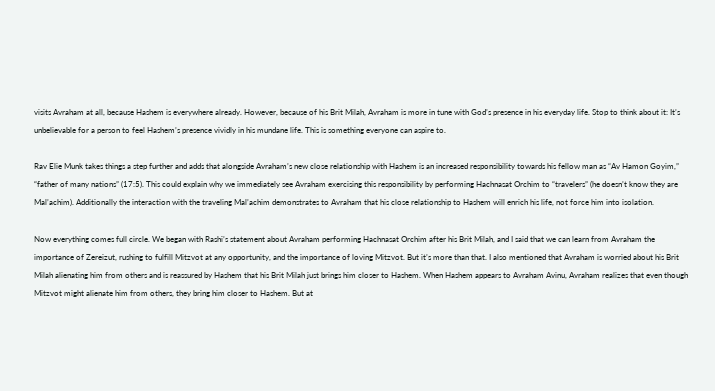visits Avraham at all, because Hashem is everywhere already. However, because of his Brit Milah, Avraham is more in tune with God’s presence in his everyday life. Stop to think about it: It’s unbelievable for a person to feel Hashem’s presence vividly in his mundane life. This is something everyone can aspire to.

Rav Elie Munk takes things a step further and adds that alongside Avraham’s new close relationship with Hashem is an increased responsibility towards his fellow man as “Av Hamon Goyim,” “father of many nations” (17:5). This could explain why we immediately see Avraham exercising this responsibility by performing Hachnasat Orchim to “travelers” (he doesn’t know they are Mal’achim). Additionally the interaction with the traveling Mal’achim demonstrates to Avraham that his close relationship to Hashem will enrich his life, not force him into isolation.

Now everything comes full circle. We began with Rashi’s statement about Avraham performing Hachnasat Orchim after his Brit Milah, and I said that we can learn from Avraham the importance of Zereizut, rushing to fulfill Mitzvot at any opportunity, and the importance of loving Mitzvot. But it’s more than that. I also mentioned that Avraham is worried about his Brit Milah alienating him from others and is reassured by Hashem that his Brit Milah just brings him closer to Hashem. When Hashem appears to Avraham Avinu, Avraham realizes that even though Mitzvot might alienate him from others, they bring him closer to Hashem. But at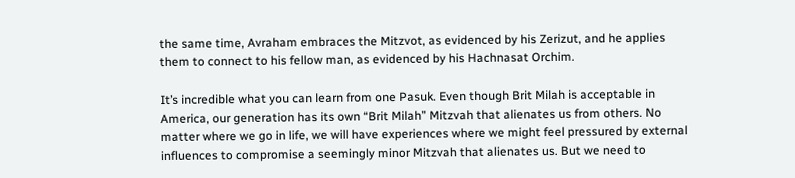the same time, Avraham embraces the Mitzvot, as evidenced by his Zerizut, and he applies them to connect to his fellow man, as evidenced by his Hachnasat Orchim.

It’s incredible what you can learn from one Pasuk. Even though Brit Milah is acceptable in America, our generation has its own “Brit Milah” Mitzvah that alienates us from others. No matter where we go in life, we will have experiences where we might feel pressured by external influences to compromise a seemingly minor Mitzvah that alienates us. But we need to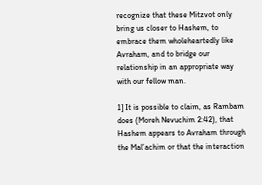recognize that these Mitzvot only bring us closer to Hashem, to embrace them wholeheartedly like Avraham, and to bridge our relationship in an appropriate way with our fellow man.

1] It is possible to claim, as Rambam does (Moreh Nevuchim 2:42), that Hashem appears to Avraham through the Mal’achim or that the interaction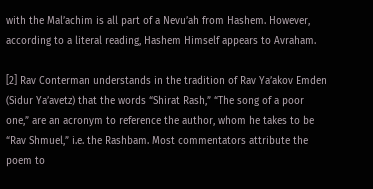with the Mal’achim is all part of a Nevu’ah from Hashem. However, according to a literal reading, Hashem Himself appears to Avraham.

[2] Rav Conterman understands in the tradition of Rav Ya’akov Emden (Sidur Ya’avetz) that the words “Shirat Rash,” “The song of a poor one,” are an acronym to reference the author, whom he takes to be “Rav Shmuel,” i.e. the Rashbam. Most commentators attribute the poem to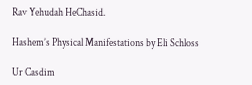Rav Yehudah HeChasid.

Hashem’s Physical Manifestations by Eli Schloss

Ur Casdim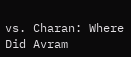vs. Charan: Where Did Avram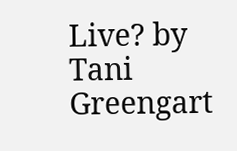Live? by Tani Greengart